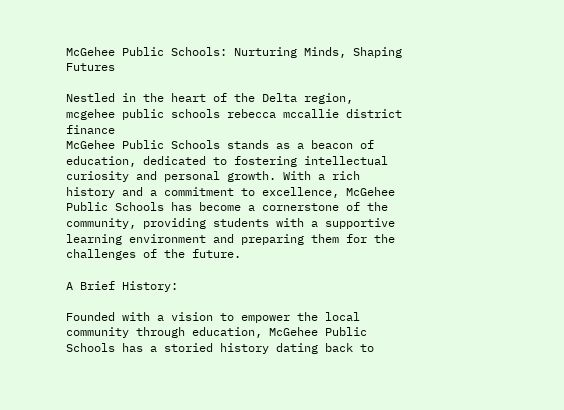McGehee Public Schools: Nurturing Minds, Shaping Futures

Nestled in the heart of the Delta region, mcgehee public schools rebecca mccallie district finance
McGehee Public Schools stands as a beacon of education, dedicated to fostering intellectual curiosity and personal growth. With a rich history and a commitment to excellence, McGehee Public Schools has become a cornerstone of the community, providing students with a supportive learning environment and preparing them for the challenges of the future.

A Brief History:

Founded with a vision to empower the local community through education, McGehee Public Schools has a storied history dating back to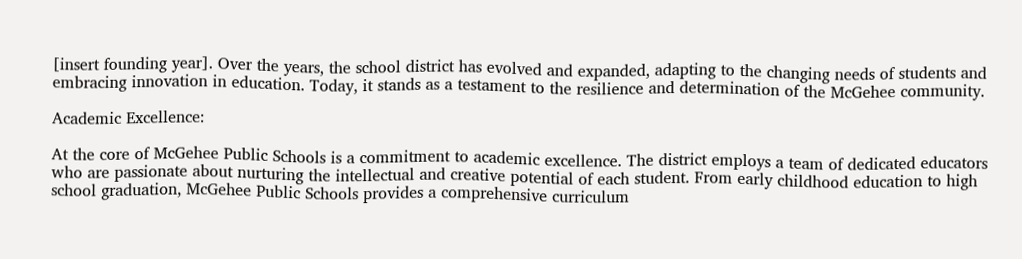[insert founding year]. Over the years, the school district has evolved and expanded, adapting to the changing needs of students and embracing innovation in education. Today, it stands as a testament to the resilience and determination of the McGehee community.

Academic Excellence:

At the core of McGehee Public Schools is a commitment to academic excellence. The district employs a team of dedicated educators who are passionate about nurturing the intellectual and creative potential of each student. From early childhood education to high school graduation, McGehee Public Schools provides a comprehensive curriculum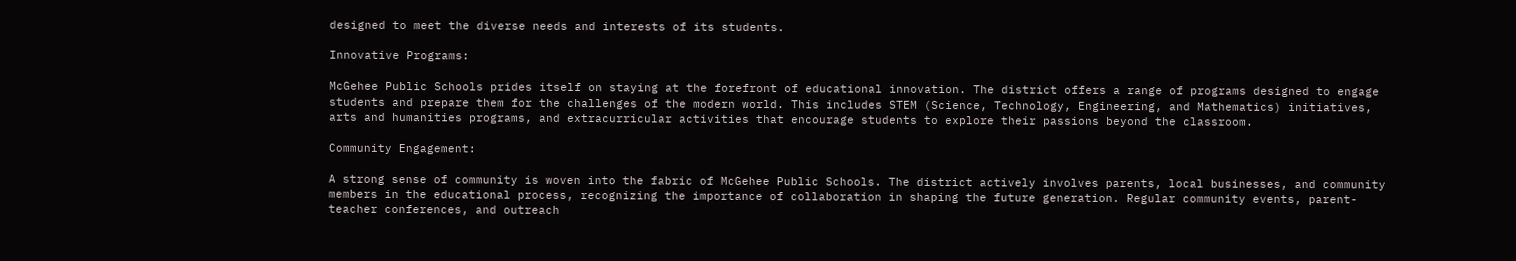designed to meet the diverse needs and interests of its students.

Innovative Programs:

McGehee Public Schools prides itself on staying at the forefront of educational innovation. The district offers a range of programs designed to engage students and prepare them for the challenges of the modern world. This includes STEM (Science, Technology, Engineering, and Mathematics) initiatives, arts and humanities programs, and extracurricular activities that encourage students to explore their passions beyond the classroom.

Community Engagement:

A strong sense of community is woven into the fabric of McGehee Public Schools. The district actively involves parents, local businesses, and community members in the educational process, recognizing the importance of collaboration in shaping the future generation. Regular community events, parent-teacher conferences, and outreach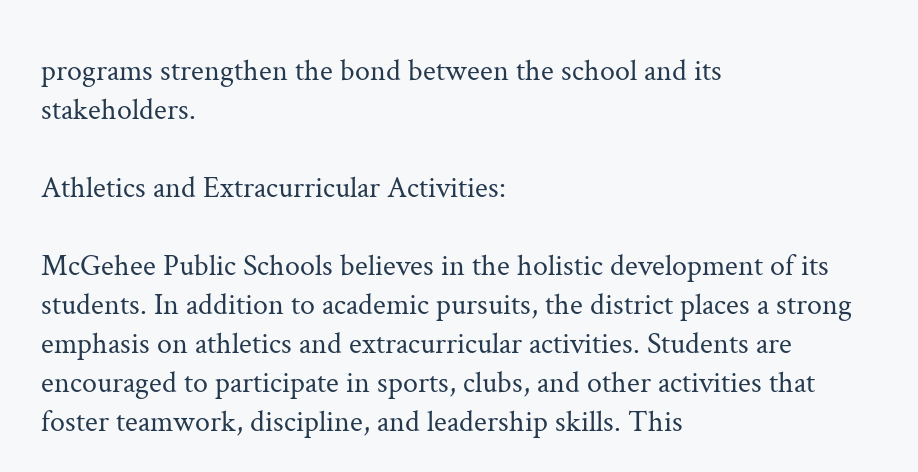programs strengthen the bond between the school and its stakeholders.

Athletics and Extracurricular Activities:

McGehee Public Schools believes in the holistic development of its students. In addition to academic pursuits, the district places a strong emphasis on athletics and extracurricular activities. Students are encouraged to participate in sports, clubs, and other activities that foster teamwork, discipline, and leadership skills. This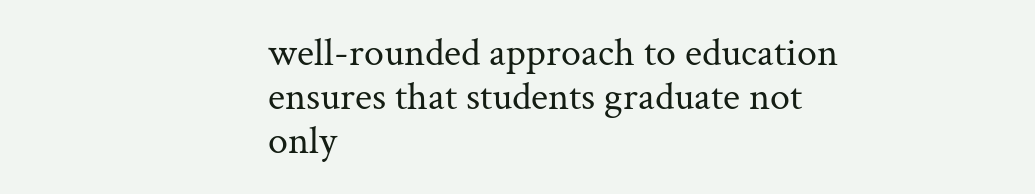well-rounded approach to education ensures that students graduate not only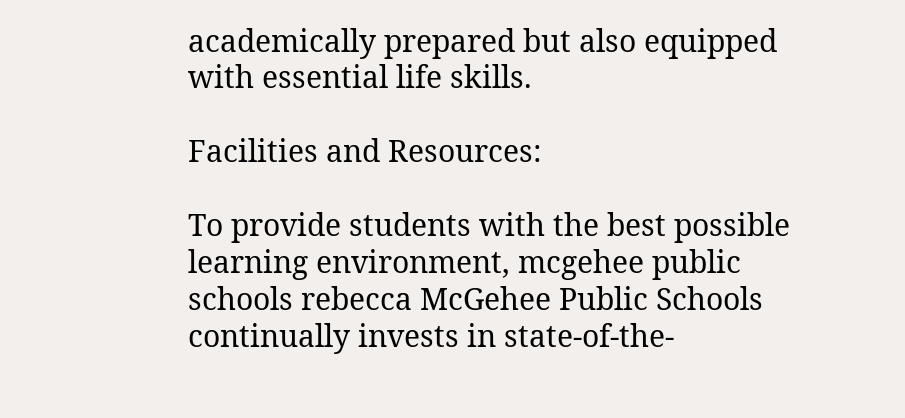academically prepared but also equipped with essential life skills.

Facilities and Resources:

To provide students with the best possible learning environment, mcgehee public schools rebecca McGehee Public Schools continually invests in state-of-the-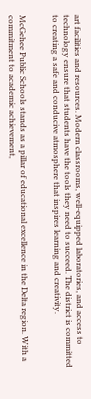art facilities and resources. Modern classrooms, well-equipped laboratories, and access to technology ensure that students have the tools they need to succeed. The district is committed to creating a safe and conducive atmosphere that inspires learning and creativity.


McGehee Public Schools stands as a pillar of educational excellence in the Delta region. With a commitment to academic achievement,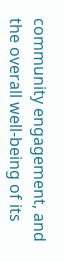community engagement, and the overall well-being of its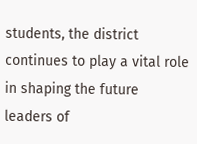students, the district continues to play a vital role in shaping the future leaders of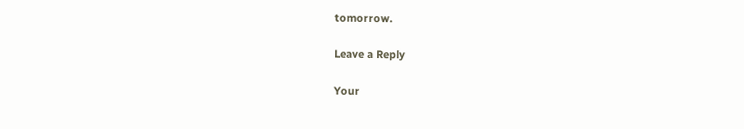tomorrow.

Leave a Reply

Your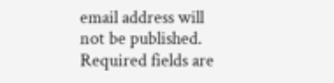email address will not be published. Required fields are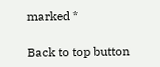marked *

Back to top button